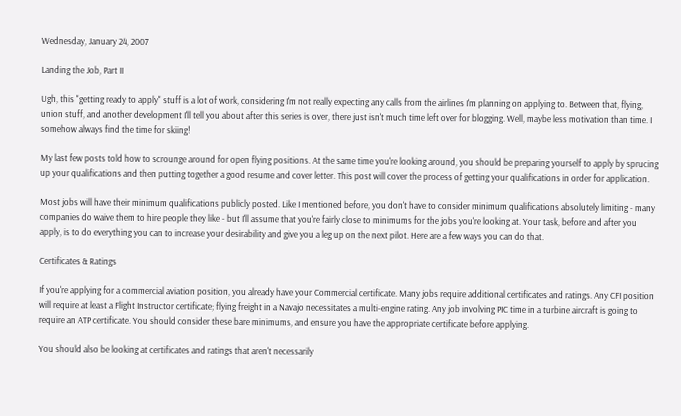Wednesday, January 24, 2007

Landing the Job, Part II

Ugh, this "getting ready to apply" stuff is a lot of work, considering I'm not really expecting any calls from the airlines I'm planning on applying to. Between that, flying, union stuff, and another development I'll tell you about after this series is over, there just isn't much time left over for blogging. Well, maybe less motivation than time. I somehow always find the time for skiing!

My last few posts told how to scrounge around for open flying positions. At the same time you're looking around, you should be preparing yourself to apply by sprucing up your qualifications and then putting together a good resume and cover letter. This post will cover the process of getting your qualifications in order for application.

Most jobs will have their minimum qualifications publicly posted. Like I mentioned before, you don't have to consider minimum qualifications absolutely limiting - many companies do waive them to hire people they like - but I'll assume that you're fairly close to minimums for the jobs you're looking at. Your task, before and after you apply, is to do everything you can to increase your desirability and give you a leg up on the next pilot. Here are a few ways you can do that.

Certificates & Ratings

If you're applying for a commercial aviation position, you already have your Commercial certificate. Many jobs require additional certificates and ratings. Any CFI position will require at least a Flight Instructor certificate; flying freight in a Navajo necessitates a multi-engine rating. Any job involving PIC time in a turbine aircraft is going to require an ATP certificate. You should consider these bare minimums, and ensure you have the appropriate certificate before applying.

You should also be looking at certificates and ratings that aren't necessarily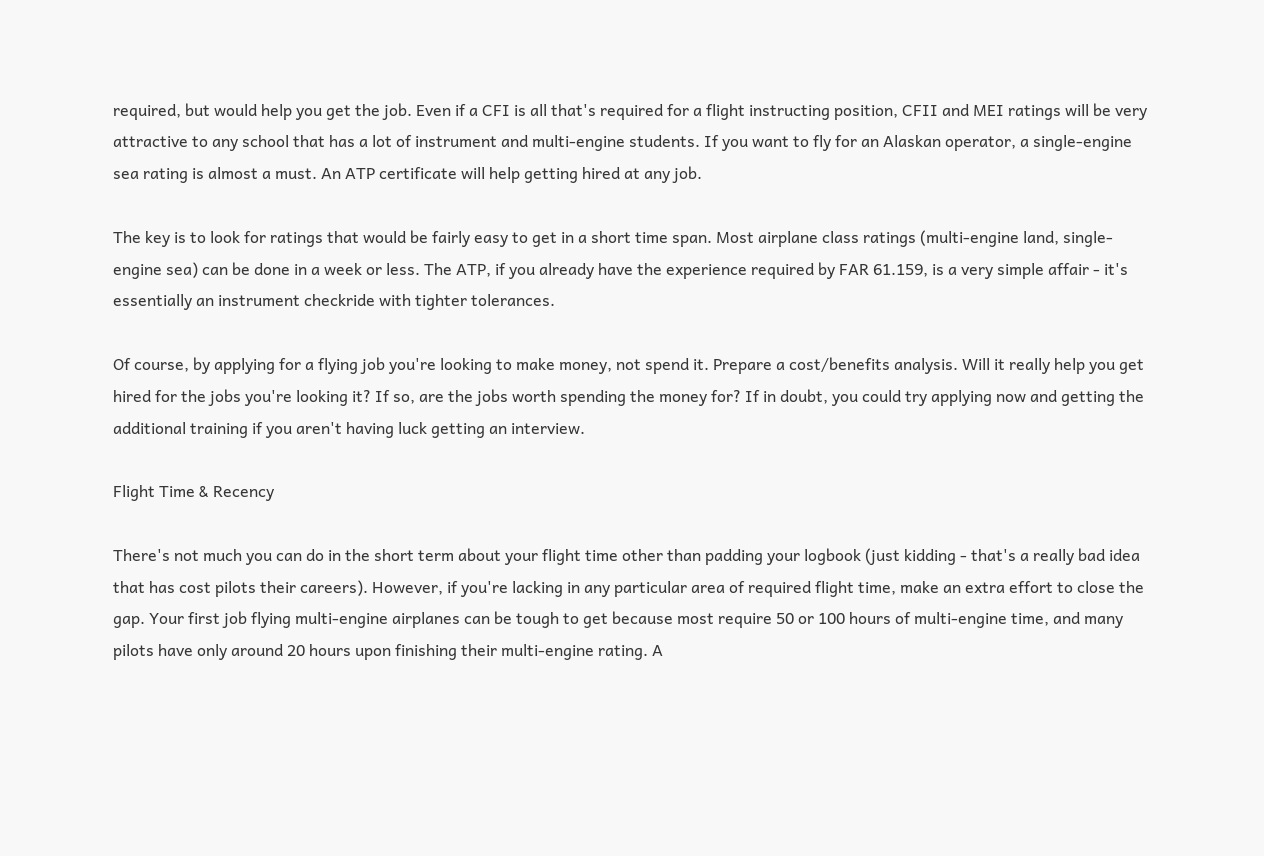required, but would help you get the job. Even if a CFI is all that's required for a flight instructing position, CFII and MEI ratings will be very attractive to any school that has a lot of instrument and multi-engine students. If you want to fly for an Alaskan operator, a single-engine sea rating is almost a must. An ATP certificate will help getting hired at any job.

The key is to look for ratings that would be fairly easy to get in a short time span. Most airplane class ratings (multi-engine land, single-engine sea) can be done in a week or less. The ATP, if you already have the experience required by FAR 61.159, is a very simple affair - it's essentially an instrument checkride with tighter tolerances.

Of course, by applying for a flying job you're looking to make money, not spend it. Prepare a cost/benefits analysis. Will it really help you get hired for the jobs you're looking it? If so, are the jobs worth spending the money for? If in doubt, you could try applying now and getting the additional training if you aren't having luck getting an interview.

Flight Time & Recency

There's not much you can do in the short term about your flight time other than padding your logbook (just kidding - that's a really bad idea that has cost pilots their careers). However, if you're lacking in any particular area of required flight time, make an extra effort to close the gap. Your first job flying multi-engine airplanes can be tough to get because most require 50 or 100 hours of multi-engine time, and many pilots have only around 20 hours upon finishing their multi-engine rating. A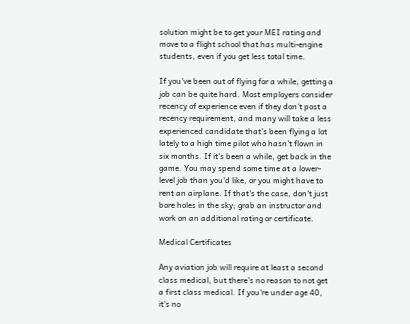solution might be to get your MEI rating and move to a flight school that has multi-engine students, even if you get less total time.

If you've been out of flying for a while, getting a job can be quite hard. Most employers consider recency of experience even if they don't post a recency requirement, and many will take a less experienced candidate that's been flying a lot lately to a high time pilot who hasn't flown in six months. If it's been a while, get back in the game. You may spend some time at a lower-level job than you'd like, or you might have to rent an airplane. If that's the case, don't just bore holes in the sky; grab an instructor and work on an additional rating or certificate.

Medical Certificates

Any aviation job will require at least a second class medical, but there's no reason to not get a first class medical. If you're under age 40, it's no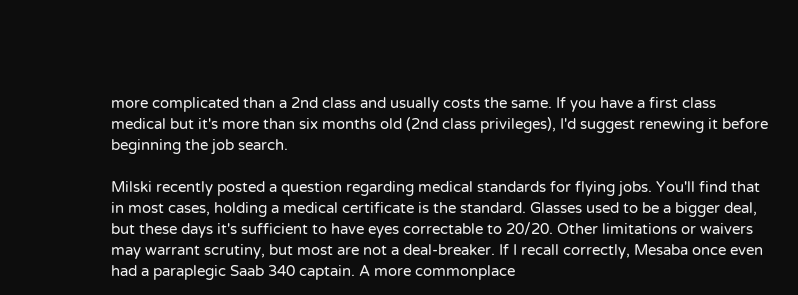more complicated than a 2nd class and usually costs the same. If you have a first class medical but it's more than six months old (2nd class privileges), I'd suggest renewing it before beginning the job search.

Milski recently posted a question regarding medical standards for flying jobs. You'll find that in most cases, holding a medical certificate is the standard. Glasses used to be a bigger deal, but these days it's sufficient to have eyes correctable to 20/20. Other limitations or waivers may warrant scrutiny, but most are not a deal-breaker. If I recall correctly, Mesaba once even had a paraplegic Saab 340 captain. A more commonplace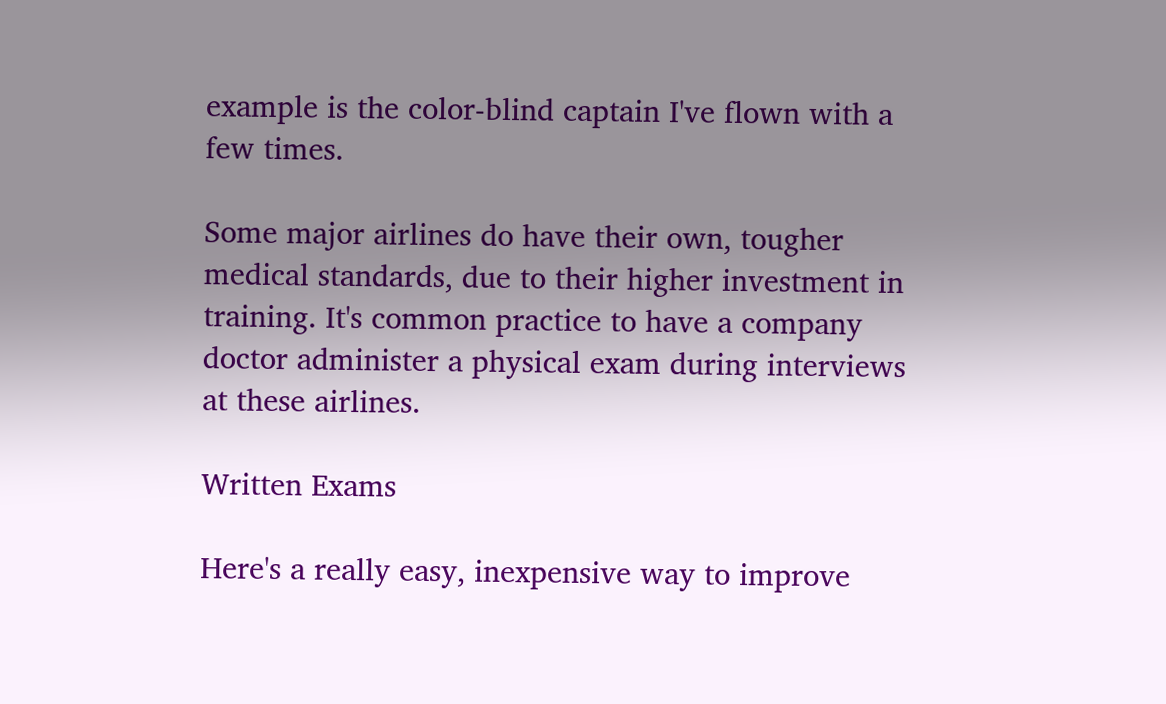example is the color-blind captain I've flown with a few times.

Some major airlines do have their own, tougher medical standards, due to their higher investment in training. It's common practice to have a company doctor administer a physical exam during interviews at these airlines.

Written Exams

Here's a really easy, inexpensive way to improve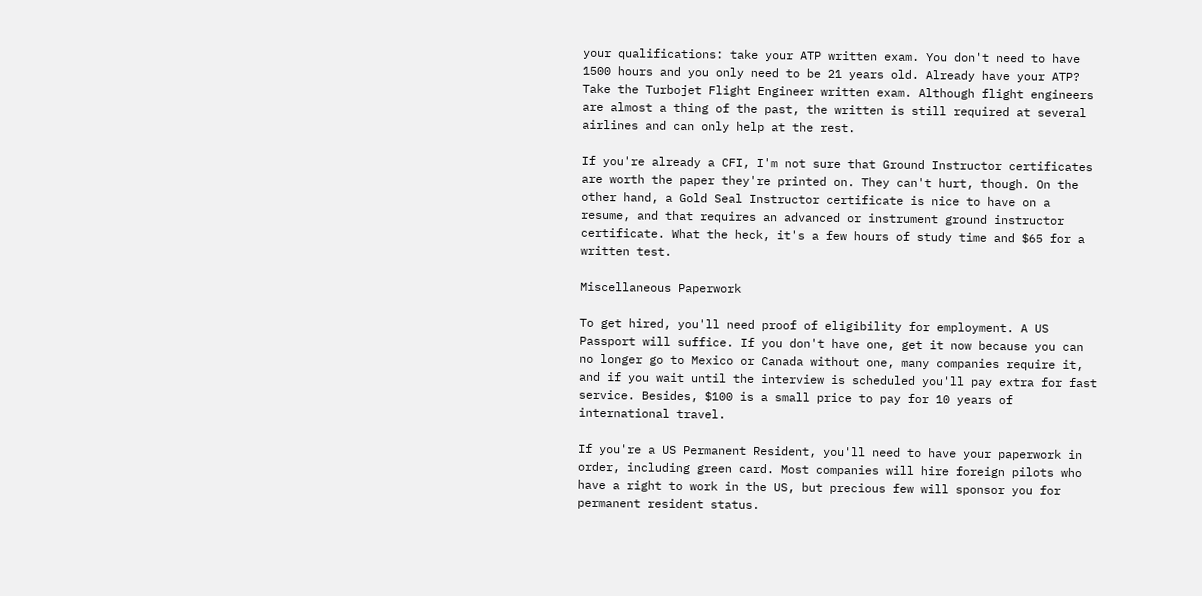your qualifications: take your ATP written exam. You don't need to have 1500 hours and you only need to be 21 years old. Already have your ATP? Take the Turbojet Flight Engineer written exam. Although flight engineers are almost a thing of the past, the written is still required at several airlines and can only help at the rest.

If you're already a CFI, I'm not sure that Ground Instructor certificates are worth the paper they're printed on. They can't hurt, though. On the other hand, a Gold Seal Instructor certificate is nice to have on a resume, and that requires an advanced or instrument ground instructor certificate. What the heck, it's a few hours of study time and $65 for a written test.

Miscellaneous Paperwork

To get hired, you'll need proof of eligibility for employment. A US Passport will suffice. If you don't have one, get it now because you can no longer go to Mexico or Canada without one, many companies require it, and if you wait until the interview is scheduled you'll pay extra for fast service. Besides, $100 is a small price to pay for 10 years of international travel.

If you're a US Permanent Resident, you'll need to have your paperwork in order, including green card. Most companies will hire foreign pilots who have a right to work in the US, but precious few will sponsor you for permanent resident status.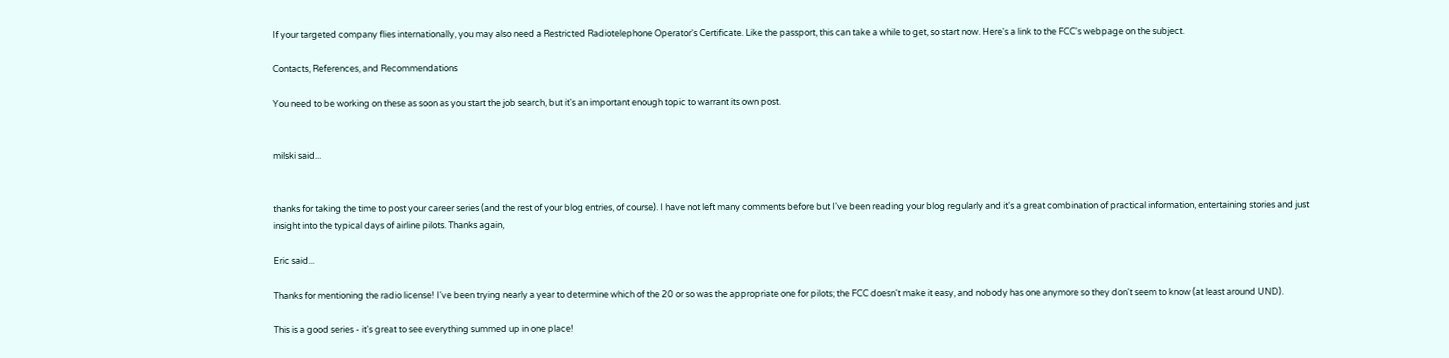If your targeted company flies internationally, you may also need a Restricted Radiotelephone Operator's Certificate. Like the passport, this can take a while to get, so start now. Here's a link to the FCC's webpage on the subject.

Contacts, References, and Recommendations

You need to be working on these as soon as you start the job search, but it's an important enough topic to warrant its own post.


milski said...


thanks for taking the time to post your career series (and the rest of your blog entries, of course). I have not left many comments before but I've been reading your blog regularly and it's a great combination of practical information, entertaining stories and just insight into the typical days of airline pilots. Thanks again,

Eric said...

Thanks for mentioning the radio license! I've been trying nearly a year to determine which of the 20 or so was the appropriate one for pilots; the FCC doesn't make it easy, and nobody has one anymore so they don't seem to know (at least around UND).

This is a good series - it's great to see everything summed up in one place!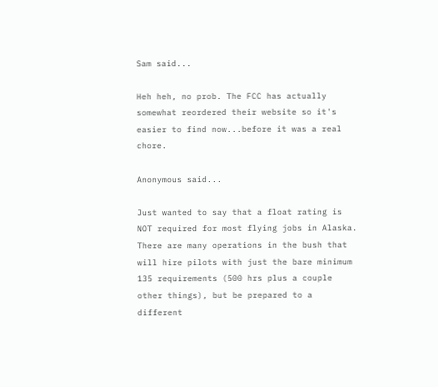Sam said...

Heh heh, no prob. The FCC has actually somewhat reordered their website so it's easier to find now...before it was a real chore.

Anonymous said...

Just wanted to say that a float rating is NOT required for most flying jobs in Alaska. There are many operations in the bush that will hire pilots with just the bare minimum 135 requirements (500 hrs plus a couple other things), but be prepared to a different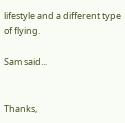lifestyle and a different type of flying.

Sam said...


Thanks,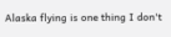Alaska flying is one thing I don't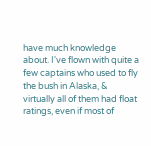have much knowledge about. I've flown with quite a few captains who used to fly the bush in Alaska, & virtually all of them had float ratings, even if most of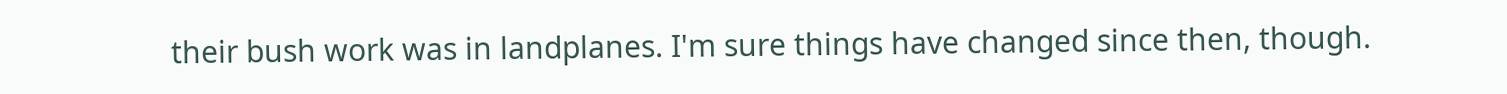their bush work was in landplanes. I'm sure things have changed since then, though.